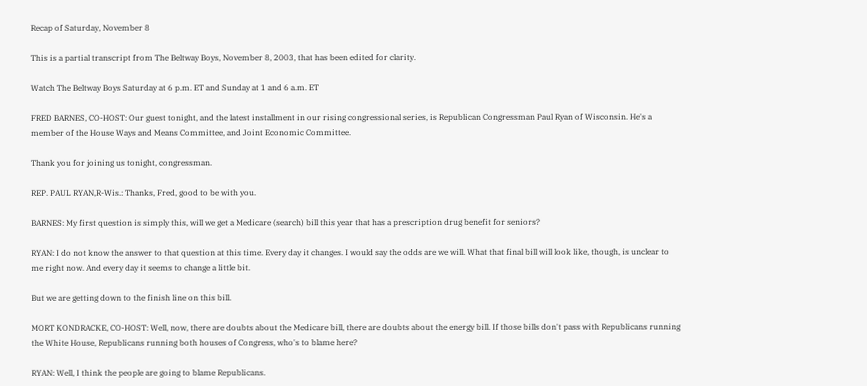Recap of Saturday, November 8

This is a partial transcript from The Beltway Boys, November 8, 2003, that has been edited for clarity.

Watch The Beltway Boys Saturday at 6 p.m. ET and Sunday at 1 and 6 a.m. ET

FRED BARNES, CO-HOST: Our guest tonight, and the latest installment in our rising congressional series, is Republican Congressman Paul Ryan of Wisconsin. He's a member of the House Ways and Means Committee, and Joint Economic Committee.

Thank you for joining us tonight, congressman.

REP. PAUL RYAN,R-Wis.: Thanks, Fred, good to be with you.

BARNES: My first question is simply this, will we get a Medicare (search) bill this year that has a prescription drug benefit for seniors?

RYAN: I do not know the answer to that question at this time. Every day it changes. I would say the odds are we will. What that final bill will look like, though, is unclear to me right now. And every day it seems to change a little bit.

But we are getting down to the finish line on this bill.

MORT KONDRACKE, CO-HOST: Well, now, there are doubts about the Medicare bill, there are doubts about the energy bill. If those bills don't pass with Republicans running the White House, Republicans running both houses of Congress, who's to blame here?

RYAN: Well, I think the people are going to blame Republicans.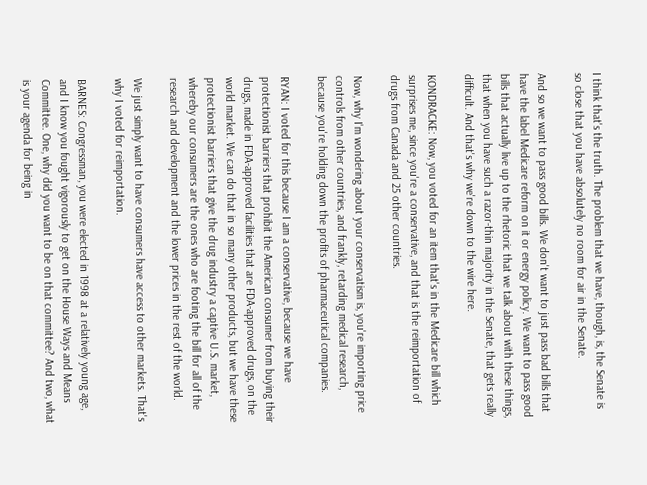I think that's the truth. The problem that we have, though, is, the Senate is so close that you have absolutely no room for air in the Senate.

And so we want to pass good bills. We don't want to just pass bad bills that have the label Medicare reform on it or energy policy. We want to pass good bills that actually live up to the rhetoric that we talk about with these things, that when you have such a razor-thin majority in the Senate, that gets really difficult. And that's why we're down to the wire here.

KONDRACKE: Now, you voted for an item that's in the Medicare bill which surprises me, since you're a conservative, and that is the reimportation of drugs from Canada and 25 other countries.

Now, why I'm wondering about your conservatism is, you're importing price controls from other countries, and frankly, retarding medical research, because you're holding down the profits of pharmaceutical companies.

RYAN: I voted for this because I am a conservative, because we have protectionist barriers that prohibit the American consumer from buying their drugs, made in FDA-approved facilities that are FDA-approved drugs, on the world market. We can do that in so many other products, but we have these protectionist barriers that give the drug industry a captive U.S. market, whereby our consumers are the ones who are footing the bill for all of the research and development and the lower prices in the rest of the world.

We just simply want to have consumers have access to other markets. That's why I voted for reimportation.

BARNES: Congressman, you were elected in 1998 at a relatively young age, and I know you fought vigorously to get on the House Ways and Means Committee. One, why did you want to be on that committee? And two, what is your agenda for being in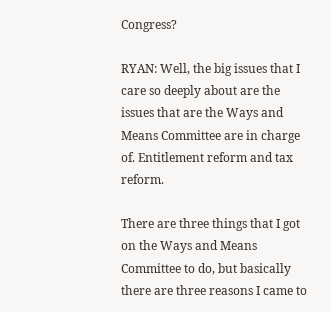Congress?

RYAN: Well, the big issues that I care so deeply about are the issues that are the Ways and Means Committee are in charge of. Entitlement reform and tax reform.

There are three things that I got on the Ways and Means Committee to do, but basically there are three reasons I came to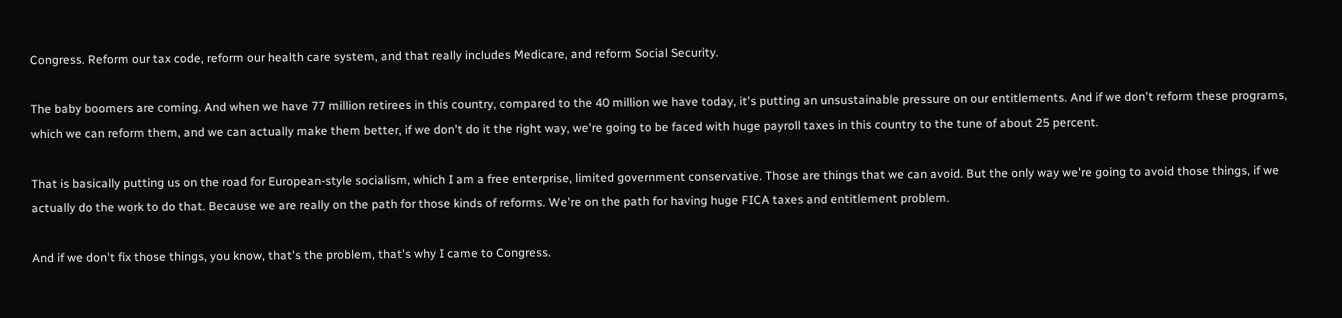Congress. Reform our tax code, reform our health care system, and that really includes Medicare, and reform Social Security.

The baby boomers are coming. And when we have 77 million retirees in this country, compared to the 40 million we have today, it's putting an unsustainable pressure on our entitlements. And if we don't reform these programs, which we can reform them, and we can actually make them better, if we don't do it the right way, we're going to be faced with huge payroll taxes in this country to the tune of about 25 percent.

That is basically putting us on the road for European-style socialism, which I am a free enterprise, limited government conservative. Those are things that we can avoid. But the only way we're going to avoid those things, if we actually do the work to do that. Because we are really on the path for those kinds of reforms. We're on the path for having huge FICA taxes and entitlement problem.

And if we don't fix those things, you know, that's the problem, that's why I came to Congress.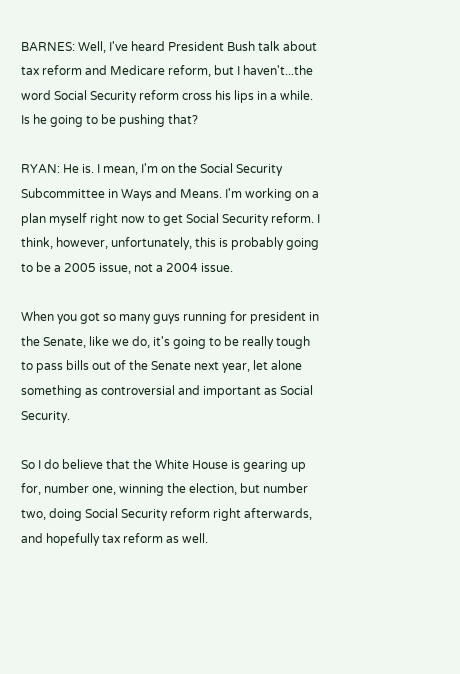BARNES: Well, I've heard President Bush talk about tax reform and Medicare reform, but I haven't...the word Social Security reform cross his lips in a while. Is he going to be pushing that?

RYAN: He is. I mean, I'm on the Social Security Subcommittee in Ways and Means. I'm working on a plan myself right now to get Social Security reform. I think, however, unfortunately, this is probably going to be a 2005 issue, not a 2004 issue.

When you got so many guys running for president in the Senate, like we do, it's going to be really tough to pass bills out of the Senate next year, let alone something as controversial and important as Social Security.

So I do believe that the White House is gearing up for, number one, winning the election, but number two, doing Social Security reform right afterwards, and hopefully tax reform as well.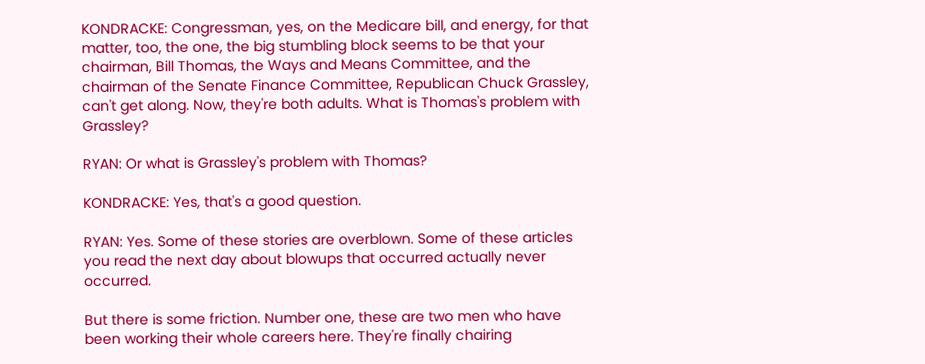KONDRACKE: Congressman, yes, on the Medicare bill, and energy, for that matter, too, the one, the big stumbling block seems to be that your chairman, Bill Thomas, the Ways and Means Committee, and the chairman of the Senate Finance Committee, Republican Chuck Grassley, can't get along. Now, they're both adults. What is Thomas's problem with Grassley?

RYAN: Or what is Grassley's problem with Thomas?

KONDRACKE: Yes, that's a good question.

RYAN: Yes. Some of these stories are overblown. Some of these articles you read the next day about blowups that occurred actually never occurred.

But there is some friction. Number one, these are two men who have been working their whole careers here. They're finally chairing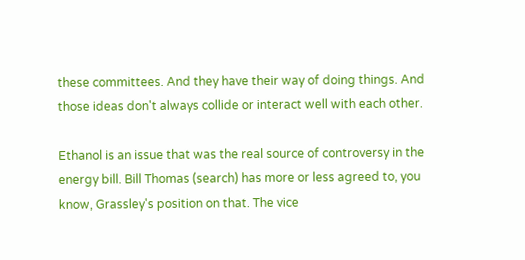these committees. And they have their way of doing things. And those ideas don't always collide or interact well with each other.

Ethanol is an issue that was the real source of controversy in the energy bill. Bill Thomas (search) has more or less agreed to, you know, Grassley's position on that. The vice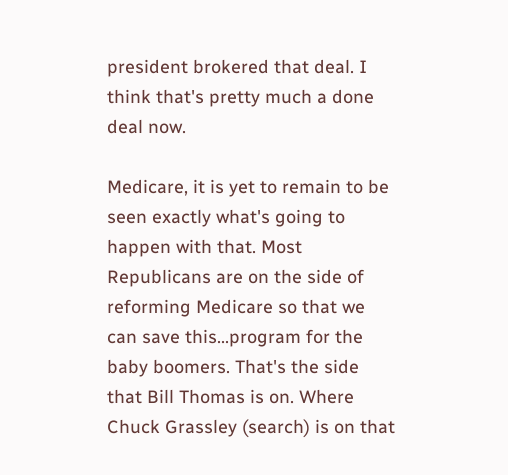president brokered that deal. I think that's pretty much a done deal now.

Medicare, it is yet to remain to be seen exactly what's going to happen with that. Most Republicans are on the side of reforming Medicare so that we can save this...program for the baby boomers. That's the side that Bill Thomas is on. Where Chuck Grassley (search) is on that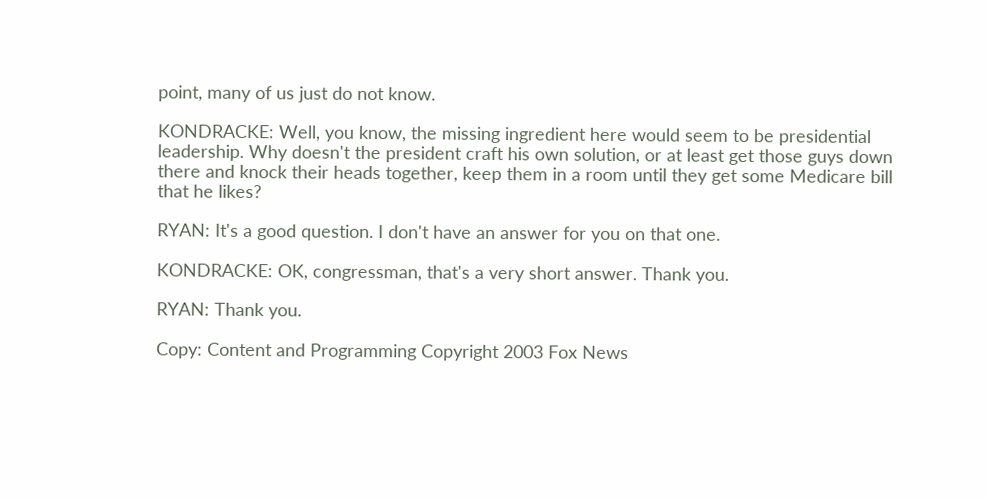point, many of us just do not know.

KONDRACKE: Well, you know, the missing ingredient here would seem to be presidential leadership. Why doesn't the president craft his own solution, or at least get those guys down there and knock their heads together, keep them in a room until they get some Medicare bill that he likes?

RYAN: It's a good question. I don't have an answer for you on that one.

KONDRACKE: OK, congressman, that's a very short answer. Thank you.

RYAN: Thank you.

Copy: Content and Programming Copyright 2003 Fox News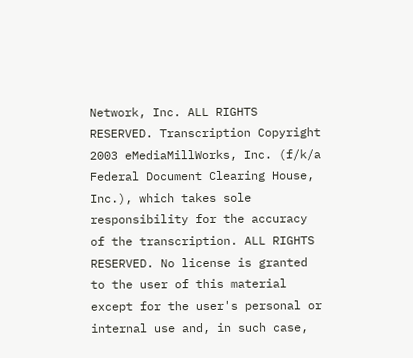Network, Inc. ALL RIGHTS RESERVED. Transcription Copyright 2003 eMediaMillWorks, Inc. (f/k/a Federal Document Clearing House, Inc.), which takes sole responsibility for the accuracy of the transcription. ALL RIGHTS RESERVED. No license is granted to the user of this material except for the user's personal or internal use and, in such case,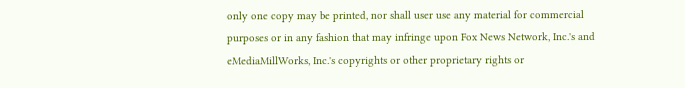only one copy may be printed, nor shall user use any material for commercial purposes or in any fashion that may infringe upon Fox News Network, Inc.'s and eMediaMillWorks, Inc.'s copyrights or other proprietary rights or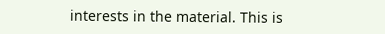interests in the material. This is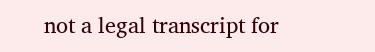not a legal transcript for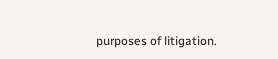purposes of litigation.